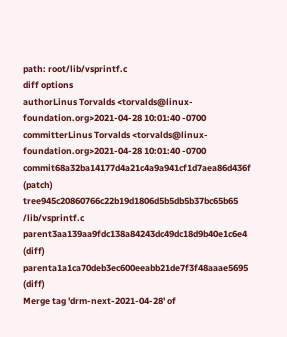path: root/lib/vsprintf.c
diff options
authorLinus Torvalds <torvalds@linux-foundation.org>2021-04-28 10:01:40 -0700
committerLinus Torvalds <torvalds@linux-foundation.org>2021-04-28 10:01:40 -0700
commit68a32ba14177d4a21c4a9a941cf1d7aea86d436f (patch)
tree945c20860766c22b19d1806d5b5db5b37bc65b65 /lib/vsprintf.c
parent3aa139aa9fdc138a84243dc49dc18d9b40e1c6e4 (diff)
parenta1a1ca70deb3ec600eeabb21de7f3f48aaae5695 (diff)
Merge tag 'drm-next-2021-04-28' of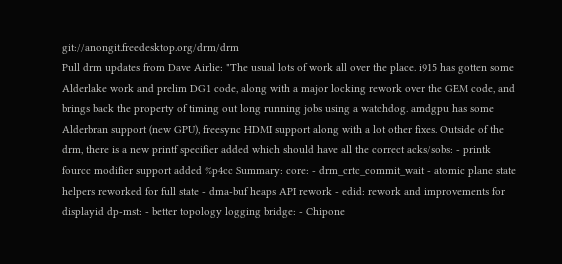git://anongit.freedesktop.org/drm/drm
Pull drm updates from Dave Airlie: "The usual lots of work all over the place. i915 has gotten some Alderlake work and prelim DG1 code, along with a major locking rework over the GEM code, and brings back the property of timing out long running jobs using a watchdog. amdgpu has some Alderbran support (new GPU), freesync HDMI support along with a lot other fixes. Outside of the drm, there is a new printf specifier added which should have all the correct acks/sobs: - printk fourcc modifier support added %p4cc Summary: core: - drm_crtc_commit_wait - atomic plane state helpers reworked for full state - dma-buf heaps API rework - edid: rework and improvements for displayid dp-mst: - better topology logging bridge: - Chipone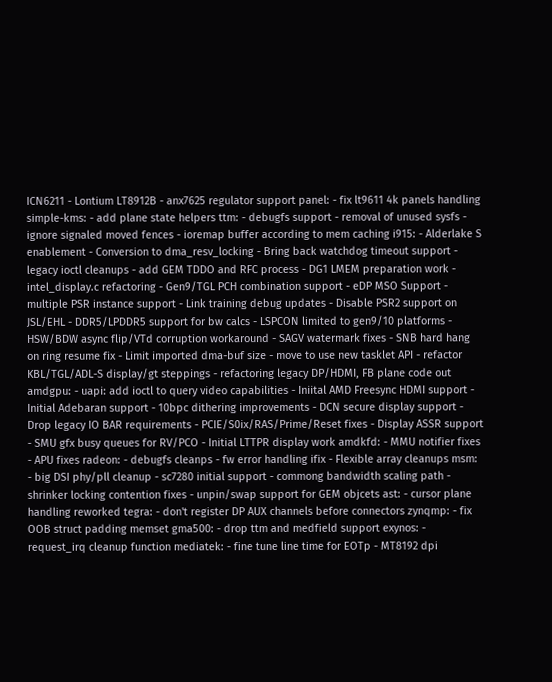ICN6211 - Lontium LT8912B - anx7625 regulator support panel: - fix lt9611 4k panels handling simple-kms: - add plane state helpers ttm: - debugfs support - removal of unused sysfs - ignore signaled moved fences - ioremap buffer according to mem caching i915: - Alderlake S enablement - Conversion to dma_resv_locking - Bring back watchdog timeout support - legacy ioctl cleanups - add GEM TDDO and RFC process - DG1 LMEM preparation work - intel_display.c refactoring - Gen9/TGL PCH combination support - eDP MSO Support - multiple PSR instance support - Link training debug updates - Disable PSR2 support on JSL/EHL - DDR5/LPDDR5 support for bw calcs - LSPCON limited to gen9/10 platforms - HSW/BDW async flip/VTd corruption workaround - SAGV watermark fixes - SNB hard hang on ring resume fix - Limit imported dma-buf size - move to use new tasklet API - refactor KBL/TGL/ADL-S display/gt steppings - refactoring legacy DP/HDMI, FB plane code out amdgpu: - uapi: add ioctl to query video capabilities - Iniital AMD Freesync HDMI support - Initial Adebaran support - 10bpc dithering improvements - DCN secure display support - Drop legacy IO BAR requirements - PCIE/S0ix/RAS/Prime/Reset fixes - Display ASSR support - SMU gfx busy queues for RV/PCO - Initial LTTPR display work amdkfd: - MMU notifier fixes - APU fixes radeon: - debugfs cleanps - fw error handling ifix - Flexible array cleanups msm: - big DSI phy/pll cleanup - sc7280 initial support - commong bandwidth scaling path - shrinker locking contention fixes - unpin/swap support for GEM objcets ast: - cursor plane handling reworked tegra: - don't register DP AUX channels before connectors zynqmp: - fix OOB struct padding memset gma500: - drop ttm and medfield support exynos: - request_irq cleanup function mediatek: - fine tune line time for EOTp - MT8192 dpi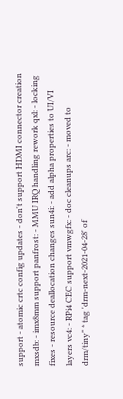support - atomic crtc config updates - don't support HDMI connector creation mxsdb: - imx8mm support panfrost: - MMU IRQ handling rework qxl: - locking fixes - resource deallocation changes sun4i: - add alpha properties to UI/VI layers vc4: - RPi4 CEC support vmwgfx: - doc cleanups arc: - moved to drm/tiny" * tag 'drm-next-2021-04-28' of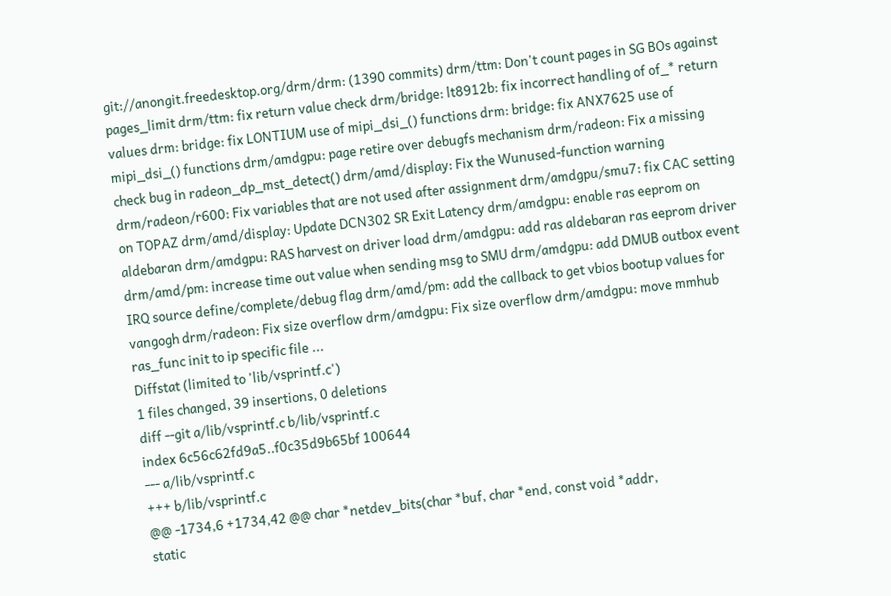git://anongit.freedesktop.org/drm/drm: (1390 commits) drm/ttm: Don't count pages in SG BOs against pages_limit drm/ttm: fix return value check drm/bridge: lt8912b: fix incorrect handling of of_* return values drm: bridge: fix LONTIUM use of mipi_dsi_() functions drm: bridge: fix ANX7625 use of mipi_dsi_() functions drm/amdgpu: page retire over debugfs mechanism drm/radeon: Fix a missing check bug in radeon_dp_mst_detect() drm/amd/display: Fix the Wunused-function warning drm/radeon/r600: Fix variables that are not used after assignment drm/amdgpu/smu7: fix CAC setting on TOPAZ drm/amd/display: Update DCN302 SR Exit Latency drm/amdgpu: enable ras eeprom on aldebaran drm/amdgpu: RAS harvest on driver load drm/amdgpu: add ras aldebaran ras eeprom driver drm/amd/pm: increase time out value when sending msg to SMU drm/amdgpu: add DMUB outbox event IRQ source define/complete/debug flag drm/amd/pm: add the callback to get vbios bootup values for vangogh drm/radeon: Fix size overflow drm/amdgpu: Fix size overflow drm/amdgpu: move mmhub ras_func init to ip specific file ...
Diffstat (limited to 'lib/vsprintf.c')
1 files changed, 39 insertions, 0 deletions
diff --git a/lib/vsprintf.c b/lib/vsprintf.c
index 6c56c62fd9a5..f0c35d9b65bf 100644
--- a/lib/vsprintf.c
+++ b/lib/vsprintf.c
@@ -1734,6 +1734,42 @@ char *netdev_bits(char *buf, char *end, const void *addr,
static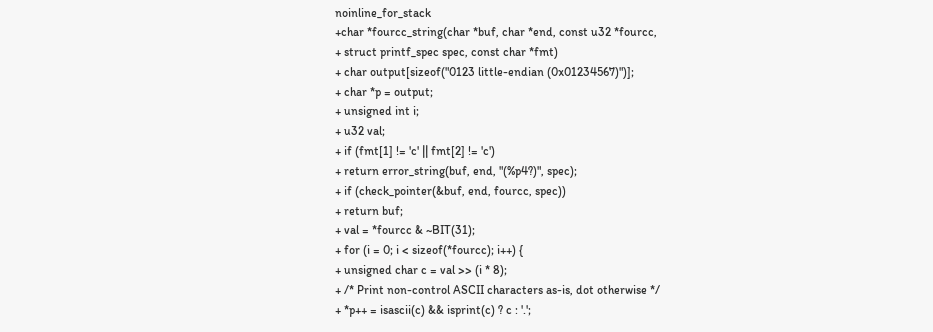noinline_for_stack
+char *fourcc_string(char *buf, char *end, const u32 *fourcc,
+ struct printf_spec spec, const char *fmt)
+ char output[sizeof("0123 little-endian (0x01234567)")];
+ char *p = output;
+ unsigned int i;
+ u32 val;
+ if (fmt[1] != 'c' || fmt[2] != 'c')
+ return error_string(buf, end, "(%p4?)", spec);
+ if (check_pointer(&buf, end, fourcc, spec))
+ return buf;
+ val = *fourcc & ~BIT(31);
+ for (i = 0; i < sizeof(*fourcc); i++) {
+ unsigned char c = val >> (i * 8);
+ /* Print non-control ASCII characters as-is, dot otherwise */
+ *p++ = isascii(c) && isprint(c) ? c : '.';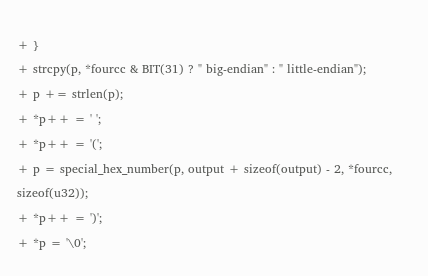+ }
+ strcpy(p, *fourcc & BIT(31) ? " big-endian" : " little-endian");
+ p += strlen(p);
+ *p++ = ' ';
+ *p++ = '(';
+ p = special_hex_number(p, output + sizeof(output) - 2, *fourcc, sizeof(u32));
+ *p++ = ')';
+ *p = '\0';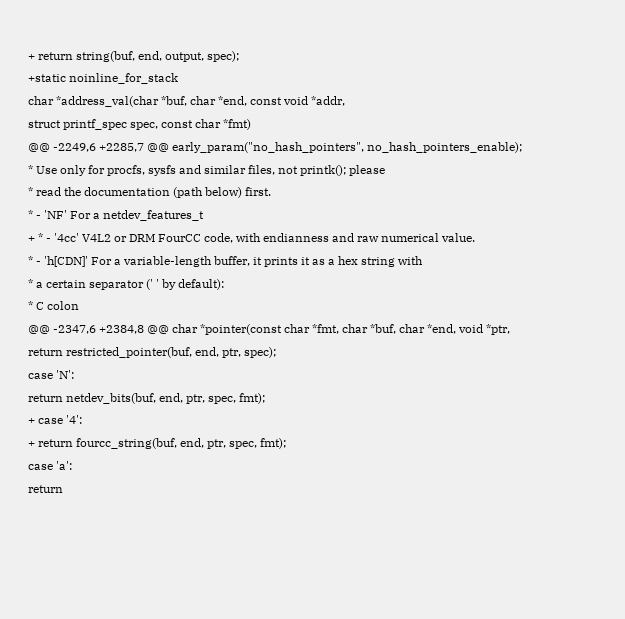+ return string(buf, end, output, spec);
+static noinline_for_stack
char *address_val(char *buf, char *end, const void *addr,
struct printf_spec spec, const char *fmt)
@@ -2249,6 +2285,7 @@ early_param("no_hash_pointers", no_hash_pointers_enable);
* Use only for procfs, sysfs and similar files, not printk(); please
* read the documentation (path below) first.
* - 'NF' For a netdev_features_t
+ * - '4cc' V4L2 or DRM FourCC code, with endianness and raw numerical value.
* - 'h[CDN]' For a variable-length buffer, it prints it as a hex string with
* a certain separator (' ' by default):
* C colon
@@ -2347,6 +2384,8 @@ char *pointer(const char *fmt, char *buf, char *end, void *ptr,
return restricted_pointer(buf, end, ptr, spec);
case 'N':
return netdev_bits(buf, end, ptr, spec, fmt);
+ case '4':
+ return fourcc_string(buf, end, ptr, spec, fmt);
case 'a':
return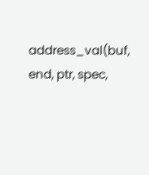address_val(buf, end, ptr, spec,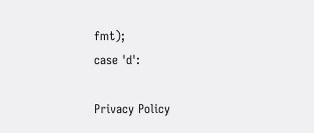fmt);
case 'd':

Privacy Policy